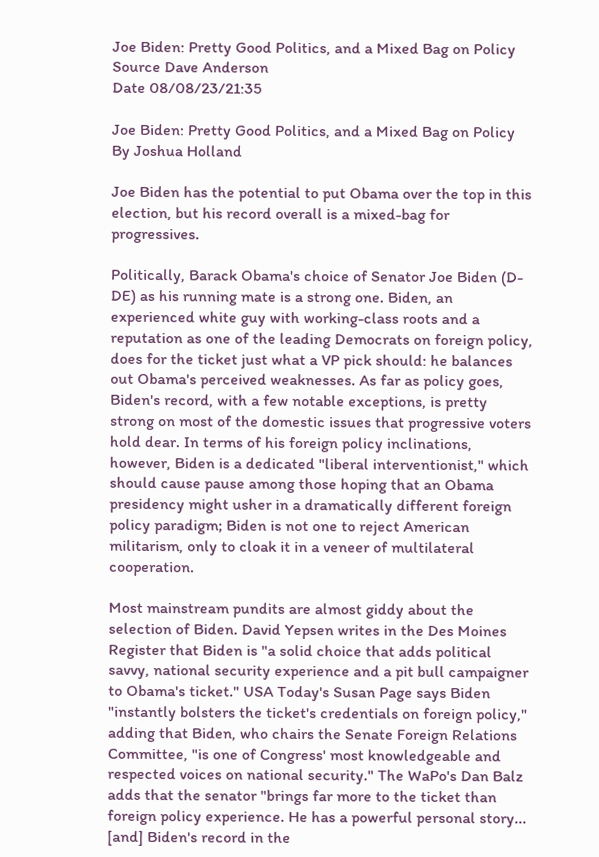Joe Biden: Pretty Good Politics, and a Mixed Bag on Policy
Source Dave Anderson
Date 08/08/23/21:35

Joe Biden: Pretty Good Politics, and a Mixed Bag on Policy
By Joshua Holland

Joe Biden has the potential to put Obama over the top in this election, but his record overall is a mixed-bag for progressives.

Politically, Barack Obama's choice of Senator Joe Biden (D-DE) as his running mate is a strong one. Biden, an experienced white guy with working-class roots and a reputation as one of the leading Democrats on foreign policy, does for the ticket just what a VP pick should: he balances out Obama's perceived weaknesses. As far as policy goes, Biden's record, with a few notable exceptions, is pretty strong on most of the domestic issues that progressive voters hold dear. In terms of his foreign policy inclinations, however, Biden is a dedicated "liberal interventionist," which should cause pause among those hoping that an Obama presidency might usher in a dramatically different foreign policy paradigm; Biden is not one to reject American militarism, only to cloak it in a veneer of multilateral cooperation.

Most mainstream pundits are almost giddy about the selection of Biden. David Yepsen writes in the Des Moines Register that Biden is "a solid choice that adds political savvy, national security experience and a pit bull campaigner to Obama's ticket." USA Today's Susan Page says Biden "instantly bolsters the ticket's credentials on foreign policy," adding that Biden, who chairs the Senate Foreign Relations Committee, "is one of Congress' most knowledgeable and respected voices on national security." The WaPo's Dan Balz adds that the senator "brings far more to the ticket than foreign policy experience. He has a powerful personal story... [and] Biden's record in the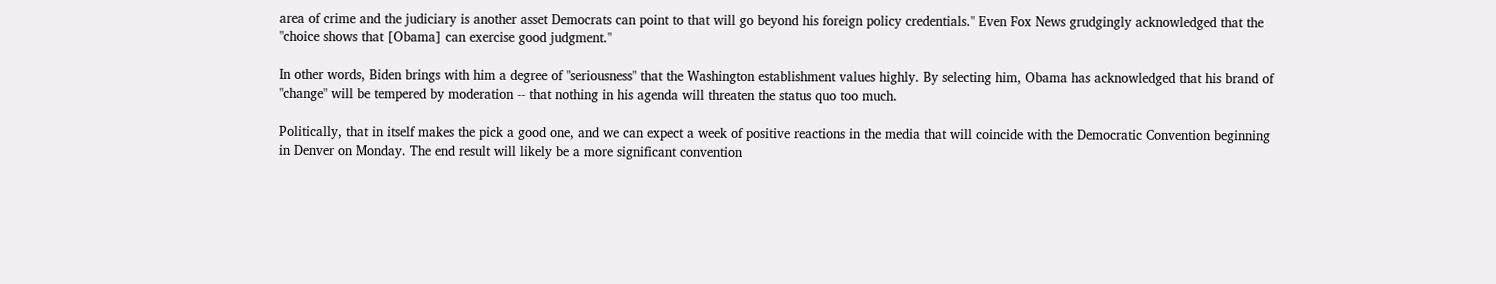area of crime and the judiciary is another asset Democrats can point to that will go beyond his foreign policy credentials." Even Fox News grudgingly acknowledged that the "choice shows that [Obama] can exercise good judgment."

In other words, Biden brings with him a degree of "seriousness" that the Washington establishment values highly. By selecting him, Obama has acknowledged that his brand of "change" will be tempered by moderation -- that nothing in his agenda will threaten the status quo too much.

Politically, that in itself makes the pick a good one, and we can expect a week of positive reactions in the media that will coincide with the Democratic Convention beginning in Denver on Monday. The end result will likely be a more significant convention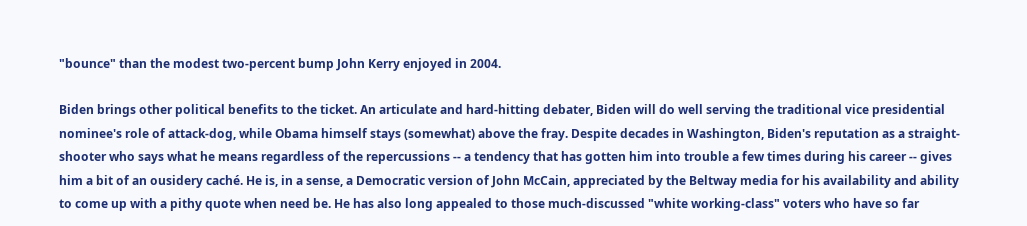"bounce" than the modest two-percent bump John Kerry enjoyed in 2004.

Biden brings other political benefits to the ticket. An articulate and hard-hitting debater, Biden will do well serving the traditional vice presidential nominee's role of attack-dog, while Obama himself stays (somewhat) above the fray. Despite decades in Washington, Biden's reputation as a straight-shooter who says what he means regardless of the repercussions -- a tendency that has gotten him into trouble a few times during his career -- gives him a bit of an ousidery caché. He is, in a sense, a Democratic version of John McCain, appreciated by the Beltway media for his availability and ability to come up with a pithy quote when need be. He has also long appealed to those much-discussed "white working-class" voters who have so far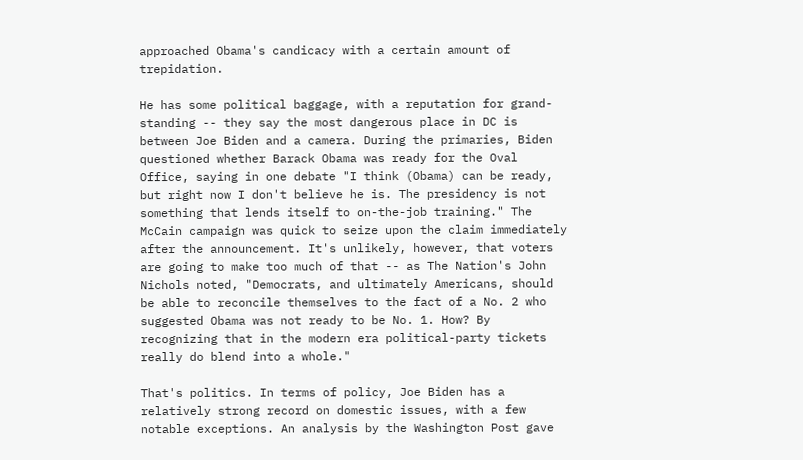approached Obama's candicacy with a certain amount of trepidation.

He has some political baggage, with a reputation for grand-standing -- they say the most dangerous place in DC is between Joe Biden and a camera. During the primaries, Biden questioned whether Barack Obama was ready for the Oval Office, saying in one debate "I think (Obama) can be ready, but right now I don't believe he is. The presidency is not something that lends itself to on-the-job training." The McCain campaign was quick to seize upon the claim immediately after the announcement. It's unlikely, however, that voters are going to make too much of that -- as The Nation's John Nichols noted, "Democrats, and ultimately Americans, should be able to reconcile themselves to the fact of a No. 2 who suggested Obama was not ready to be No. 1. How? By recognizing that in the modern era political-party tickets really do blend into a whole."

That's politics. In terms of policy, Joe Biden has a relatively strong record on domestic issues, with a few notable exceptions. An analysis by the Washington Post gave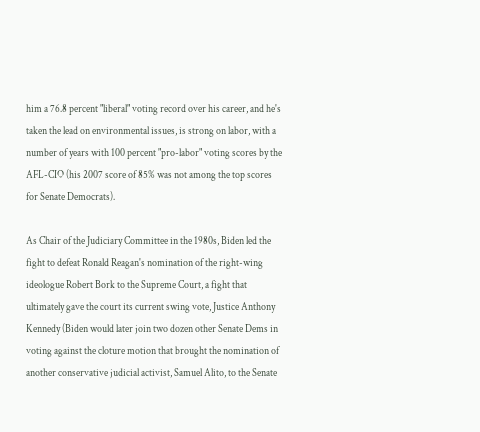him a 76.8 percent "liberal" voting record over his career, and he's taken the lead on environmental issues, is strong on labor, with a number of years with 100 percent "pro-labor" voting scores by the AFL-CIO (his 2007 score of 85% was not among the top scores for Senate Democrats).

As Chair of the Judiciary Committee in the 1980s, Biden led the fight to defeat Ronald Reagan's nomination of the right-wing ideologue Robert Bork to the Supreme Court, a fight that ultimately gave the court its current swing vote, Justice Anthony Kennedy (Biden would later join two dozen other Senate Dems in voting against the cloture motion that brought the nomination of another conservative judicial activist, Samuel Alito, to the Senate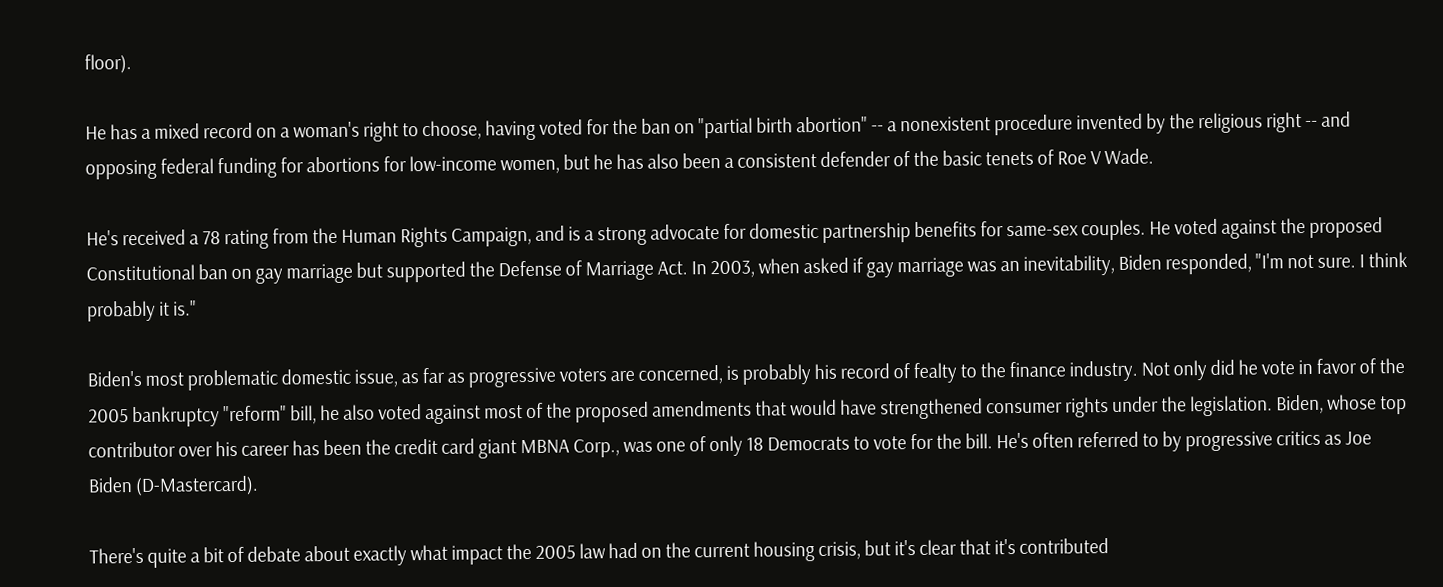floor).

He has a mixed record on a woman's right to choose, having voted for the ban on "partial birth abortion" -- a nonexistent procedure invented by the religious right -- and opposing federal funding for abortions for low-income women, but he has also been a consistent defender of the basic tenets of Roe V Wade.

He's received a 78 rating from the Human Rights Campaign, and is a strong advocate for domestic partnership benefits for same-sex couples. He voted against the proposed Constitutional ban on gay marriage but supported the Defense of Marriage Act. In 2003, when asked if gay marriage was an inevitability, Biden responded, "I'm not sure. I think probably it is."

Biden's most problematic domestic issue, as far as progressive voters are concerned, is probably his record of fealty to the finance industry. Not only did he vote in favor of the 2005 bankruptcy "reform" bill, he also voted against most of the proposed amendments that would have strengthened consumer rights under the legislation. Biden, whose top contributor over his career has been the credit card giant MBNA Corp., was one of only 18 Democrats to vote for the bill. He's often referred to by progressive critics as Joe Biden (D-Mastercard).

There's quite a bit of debate about exactly what impact the 2005 law had on the current housing crisis, but it's clear that it's contributed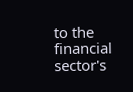to the financial sector's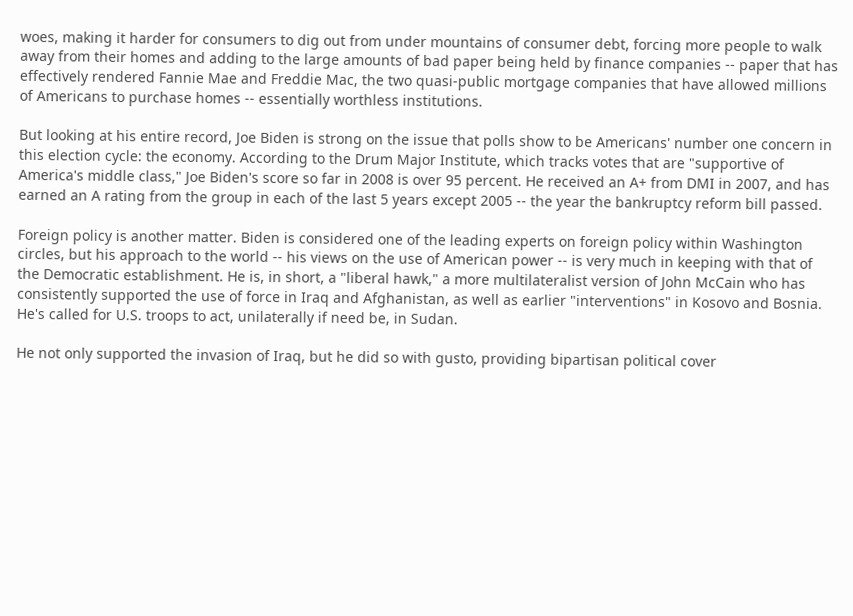woes, making it harder for consumers to dig out from under mountains of consumer debt, forcing more people to walk away from their homes and adding to the large amounts of bad paper being held by finance companies -- paper that has effectively rendered Fannie Mae and Freddie Mac, the two quasi-public mortgage companies that have allowed millions of Americans to purchase homes -- essentially worthless institutions.

But looking at his entire record, Joe Biden is strong on the issue that polls show to be Americans' number one concern in this election cycle: the economy. According to the Drum Major Institute, which tracks votes that are "supportive of America's middle class," Joe Biden's score so far in 2008 is over 95 percent. He received an A+ from DMI in 2007, and has earned an A rating from the group in each of the last 5 years except 2005 -- the year the bankruptcy reform bill passed.

Foreign policy is another matter. Biden is considered one of the leading experts on foreign policy within Washington circles, but his approach to the world -- his views on the use of American power -- is very much in keeping with that of the Democratic establishment. He is, in short, a "liberal hawk," a more multilateralist version of John McCain who has consistently supported the use of force in Iraq and Afghanistan, as well as earlier "interventions" in Kosovo and Bosnia. He's called for U.S. troops to act, unilaterally if need be, in Sudan.

He not only supported the invasion of Iraq, but he did so with gusto, providing bipartisan political cover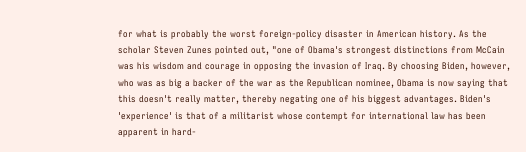for what is probably the worst foreign-policy disaster in American history. As the scholar Steven Zunes pointed out, "one of Obama's strongest distinctions from McCain was his wisdom and courage in opposing the invasion of Iraq. By choosing Biden, however, who was as big a backer of the war as the Republican nominee, Obama is now saying that this doesn't really matter, thereby negating one of his biggest advantages. Biden's 'experience' is that of a militarist whose contempt for international law has been apparent in hard-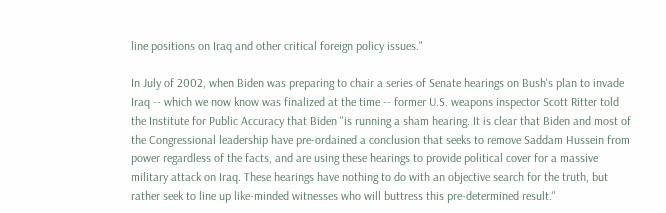line positions on Iraq and other critical foreign policy issues."

In July of 2002, when Biden was preparing to chair a series of Senate hearings on Bush's plan to invade Iraq -- which we now know was finalized at the time -- former U.S. weapons inspector Scott Ritter told the Institute for Public Accuracy that Biden "is running a sham hearing. It is clear that Biden and most of the Congressional leadership have pre-ordained a conclusion that seeks to remove Saddam Hussein from power regardless of the facts, and are using these hearings to provide political cover for a massive military attack on Iraq. These hearings have nothing to do with an objective search for the truth, but rather seek to line up like-minded witnesses who will buttress this pre-determined result."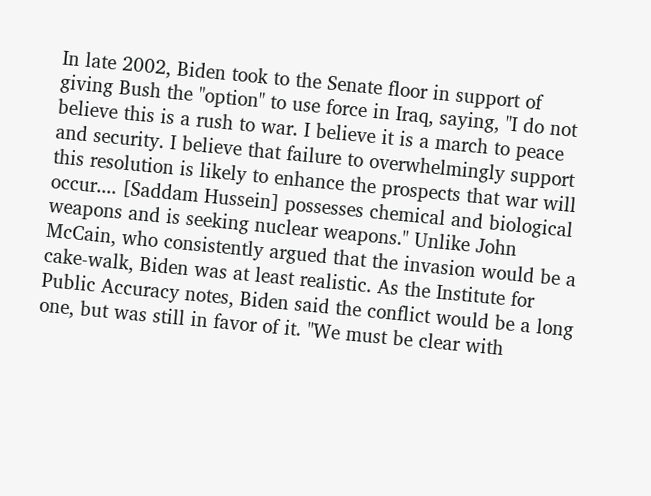In late 2002, Biden took to the Senate floor in support of giving Bush the "option" to use force in Iraq, saying, "I do not believe this is a rush to war. I believe it is a march to peace and security. I believe that failure to overwhelmingly support this resolution is likely to enhance the prospects that war will occur.... [Saddam Hussein] possesses chemical and biological weapons and is seeking nuclear weapons." Unlike John McCain, who consistently argued that the invasion would be a cake-walk, Biden was at least realistic. As the Institute for Public Accuracy notes, Biden said the conflict would be a long one, but was still in favor of it. "We must be clear with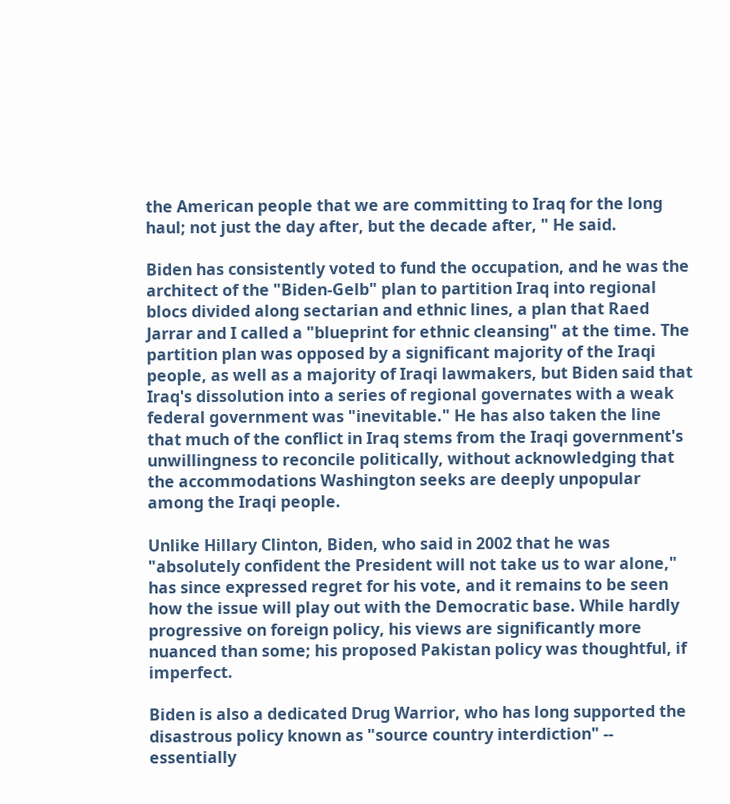the American people that we are committing to Iraq for the long haul; not just the day after, but the decade after, " He said.

Biden has consistently voted to fund the occupation, and he was the architect of the "Biden-Gelb" plan to partition Iraq into regional blocs divided along sectarian and ethnic lines, a plan that Raed Jarrar and I called a "blueprint for ethnic cleansing" at the time. The partition plan was opposed by a significant majority of the Iraqi people, as well as a majority of Iraqi lawmakers, but Biden said that Iraq's dissolution into a series of regional governates with a weak federal government was "inevitable." He has also taken the line that much of the conflict in Iraq stems from the Iraqi government's unwillingness to reconcile politically, without acknowledging that the accommodations Washington seeks are deeply unpopular among the Iraqi people.

Unlike Hillary Clinton, Biden, who said in 2002 that he was "absolutely confident the President will not take us to war alone," has since expressed regret for his vote, and it remains to be seen how the issue will play out with the Democratic base. While hardly progressive on foreign policy, his views are significantly more nuanced than some; his proposed Pakistan policy was thoughtful, if imperfect.

Biden is also a dedicated Drug Warrior, who has long supported the disastrous policy known as "source country interdiction" -- essentially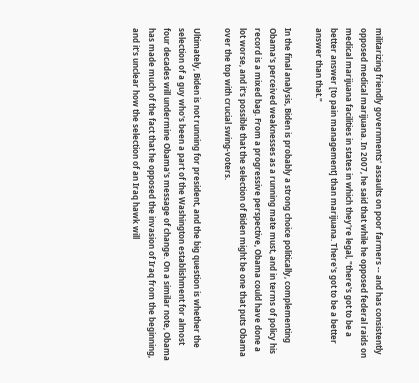militarizing friendly governments' assaults on poor farmers -- and has consistently opposed medical marijuana. In 2007, he said that while he opposed federal raids on medical marijuana facilities in states in which they're legal, "there's got to be a better answer [to pain management] than marijuana. There's got to be a better answer than that."

In the final analysis, Biden is probably a strong choice politically, complementing Obama's perceived weaknesses as a running mate must, and in terms of policy his record is a mixed bag. From a progressive perspective, Obama could have done a lot worse, and it's possible that the selection of Biden might be one that puts Obama over the top with crucial swing-voters.

Ultimately, Biden is not running for president, and the big question is whether the selection of a guy who's been a part of the Washington establishment for almost four decades will undermine Obama's message of change. On a similar note, Obama has made much of the fact that he opposed the invasion of Iraq from the beginning, and it's unclear how the selection of an Iraq hawk will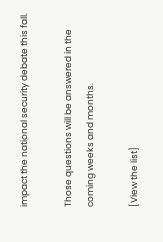impact the national security debate this fall.

Those questions will be answered in the coming weeks and months.

[View the list]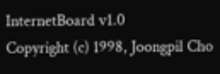InternetBoard v1.0
Copyright (c) 1998, Joongpil Cho